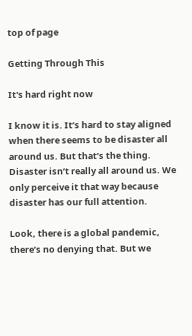top of page

Getting Through This

It's hard right now

I know it is. It’s hard to stay aligned when there seems to be disaster all around us. But that’s the thing. Disaster isn’t really all around us. We only perceive it that way because disaster has our full attention.

Look, there is a global pandemic, there’s no denying that. But we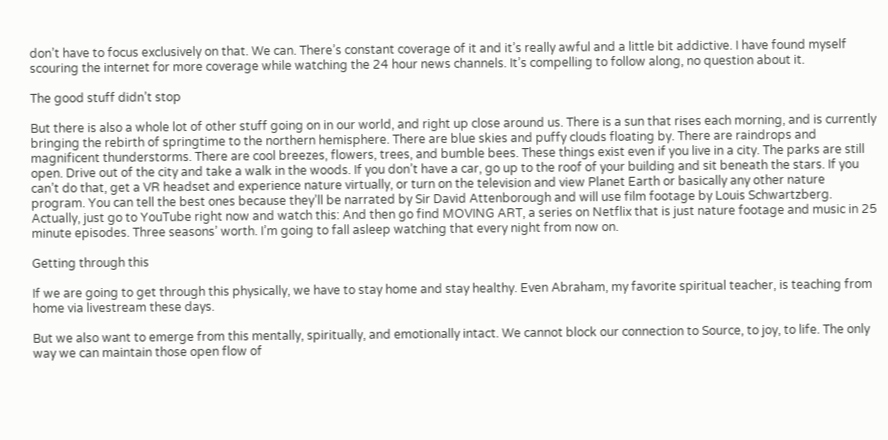don’t have to focus exclusively on that. We can. There’s constant coverage of it and it’s really awful and a little bit addictive. I have found myself scouring the internet for more coverage while watching the 24 hour news channels. It’s compelling to follow along, no question about it.

The good stuff didn’t stop

But there is also a whole lot of other stuff going on in our world, and right up close around us. There is a sun that rises each morning, and is currently bringing the rebirth of springtime to the northern hemisphere. There are blue skies and puffy clouds floating by. There are raindrops and magnificent thunderstorms. There are cool breezes, flowers, trees, and bumble bees. These things exist even if you live in a city. The parks are still open. Drive out of the city and take a walk in the woods. If you don’t have a car, go up to the roof of your building and sit beneath the stars. If you can’t do that, get a VR headset and experience nature virtually, or turn on the television and view Planet Earth or basically any other nature program. You can tell the best ones because they’ll be narrated by Sir David Attenborough and will use film footage by Louis Schwartzberg. Actually, just go to YouTube right now and watch this: And then go find MOVING ART, a series on Netflix that is just nature footage and music in 25 minute episodes. Three seasons’ worth. I’m going to fall asleep watching that every night from now on.

Getting through this

If we are going to get through this physically, we have to stay home and stay healthy. Even Abraham, my favorite spiritual teacher, is teaching from home via livestream these days.

But we also want to emerge from this mentally, spiritually, and emotionally intact. We cannot block our connection to Source, to joy, to life. The only way we can maintain those open flow of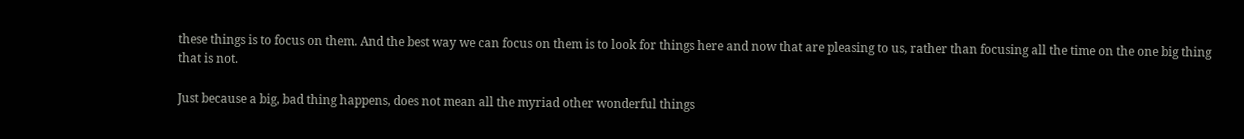these things is to focus on them. And the best way we can focus on them is to look for things here and now that are pleasing to us, rather than focusing all the time on the one big thing that is not.

Just because a big, bad thing happens, does not mean all the myriad other wonderful things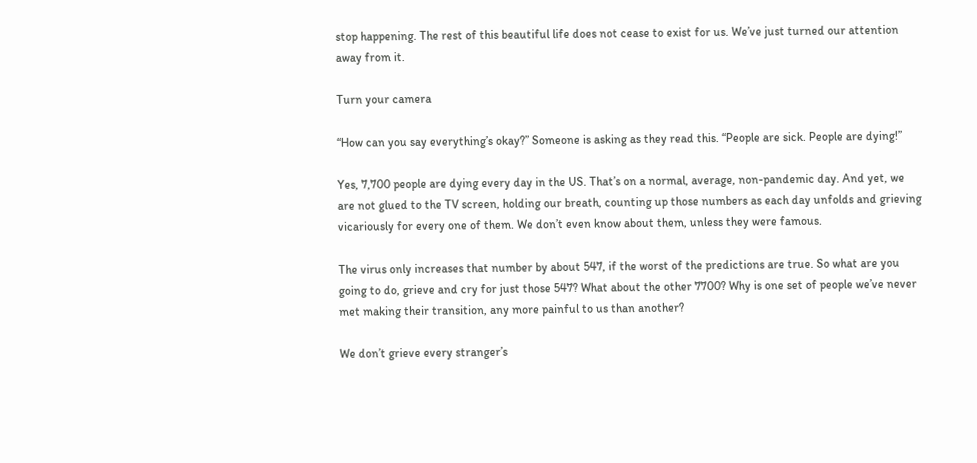stop happening. The rest of this beautiful life does not cease to exist for us. We’ve just turned our attention away from it.

Turn your camera

“How can you say everything’s okay?” Someone is asking as they read this. “People are sick. People are dying!”

Yes, 7,700 people are dying every day in the US. That’s on a normal, average, non-pandemic day. And yet, we are not glued to the TV screen, holding our breath, counting up those numbers as each day unfolds and grieving vicariously for every one of them. We don’t even know about them, unless they were famous.

The virus only increases that number by about 547, if the worst of the predictions are true. So what are you going to do, grieve and cry for just those 547? What about the other 7700? Why is one set of people we’ve never met making their transition, any more painful to us than another?

We don’t grieve every stranger’s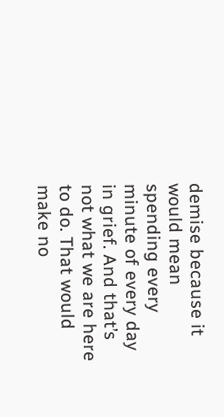demise because it would mean spending every minute of every day in grief. And that’s not what we are here to do. That would make no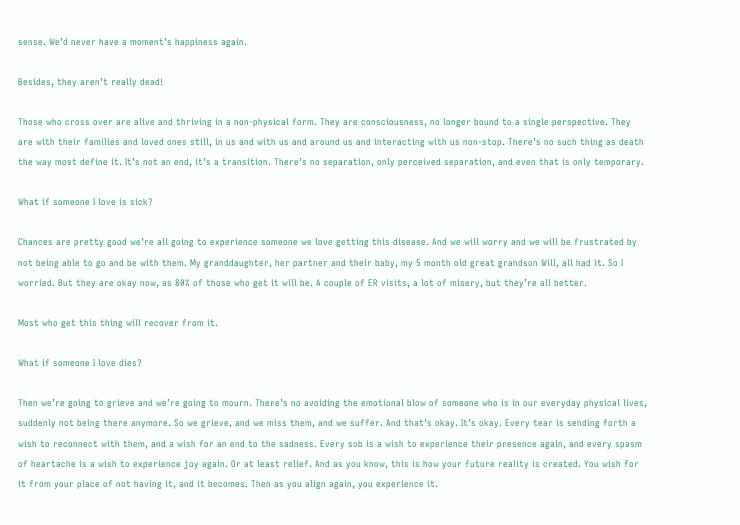sense. We’d never have a moment’s happiness again.

Besides, they aren’t really dead!

Those who cross over are alive and thriving in a non-physical form. They are consciousness, no longer bound to a single perspective. They are with their families and loved ones still, in us and with us and around us and interacting with us non-stop. There’s no such thing as death the way most define it. It’s not an end, it’s a transition. There’s no separation, only perceived separation, and even that is only temporary.

What if someone I love is sick?

Chances are pretty good we’re all going to experience someone we love getting this disease. And we will worry and we will be frustrated by not being able to go and be with them. My granddaughter, her partner and their baby, my 5 month old great grandson Will, all had it. So I worried. But they are okay now, as 80% of those who get it will be. A couple of ER visits, a lot of misery, but they’re all better.

Most who get this thing will recover from it.

What if someone I love dies?

Then we’re going to grieve and we’re going to mourn. There’s no avoiding the emotional blow of someone who is in our everyday physical lives, suddenly not being there anymore. So we grieve, and we miss them, and we suffer. And that’s okay. It’s okay. Every tear is sending forth a wish to reconnect with them, and a wish for an end to the sadness. Every sob is a wish to experience their presence again, and every spasm of heartache is a wish to experience joy again. Or at least relief. And as you know, this is how your future reality is created. You wish for it from your place of not having it, and it becomes. Then as you align again, you experience it.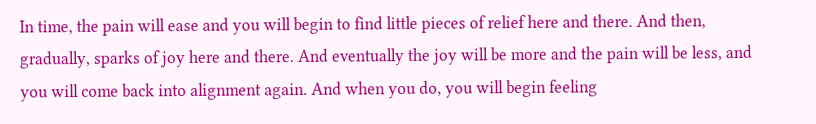In time, the pain will ease and you will begin to find little pieces of relief here and there. And then, gradually, sparks of joy here and there. And eventually the joy will be more and the pain will be less, and you will come back into alignment again. And when you do, you will begin feeling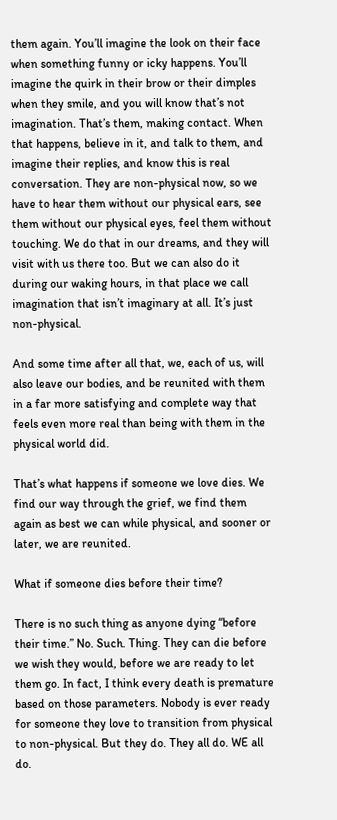them again. You’ll imagine the look on their face when something funny or icky happens. You’ll imagine the quirk in their brow or their dimples when they smile, and you will know that’s not imagination. That’s them, making contact. When that happens, believe in it, and talk to them, and imagine their replies, and know this is real conversation. They are non-physical now, so we have to hear them without our physical ears, see them without our physical eyes, feel them without touching. We do that in our dreams, and they will visit with us there too. But we can also do it during our waking hours, in that place we call imagination that isn’t imaginary at all. It’s just non-physical.

And some time after all that, we, each of us, will also leave our bodies, and be reunited with them in a far more satisfying and complete way that feels even more real than being with them in the physical world did.

That’s what happens if someone we love dies. We find our way through the grief, we find them again as best we can while physical, and sooner or later, we are reunited.

What if someone dies before their time?

There is no such thing as anyone dying “before their time.” No. Such. Thing. They can die before we wish they would, before we are ready to let them go. In fact, I think every death is premature based on those parameters. Nobody is ever ready for someone they love to transition from physical to non-physical. But they do. They all do. WE all do.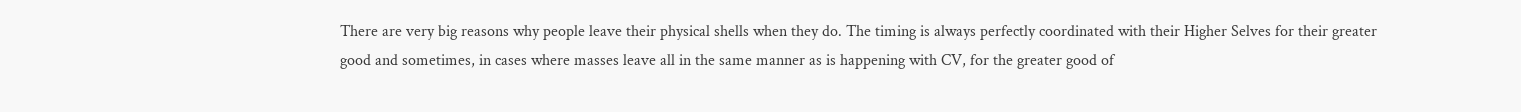There are very big reasons why people leave their physical shells when they do. The timing is always perfectly coordinated with their Higher Selves for their greater good and sometimes, in cases where masses leave all in the same manner as is happening with CV, for the greater good of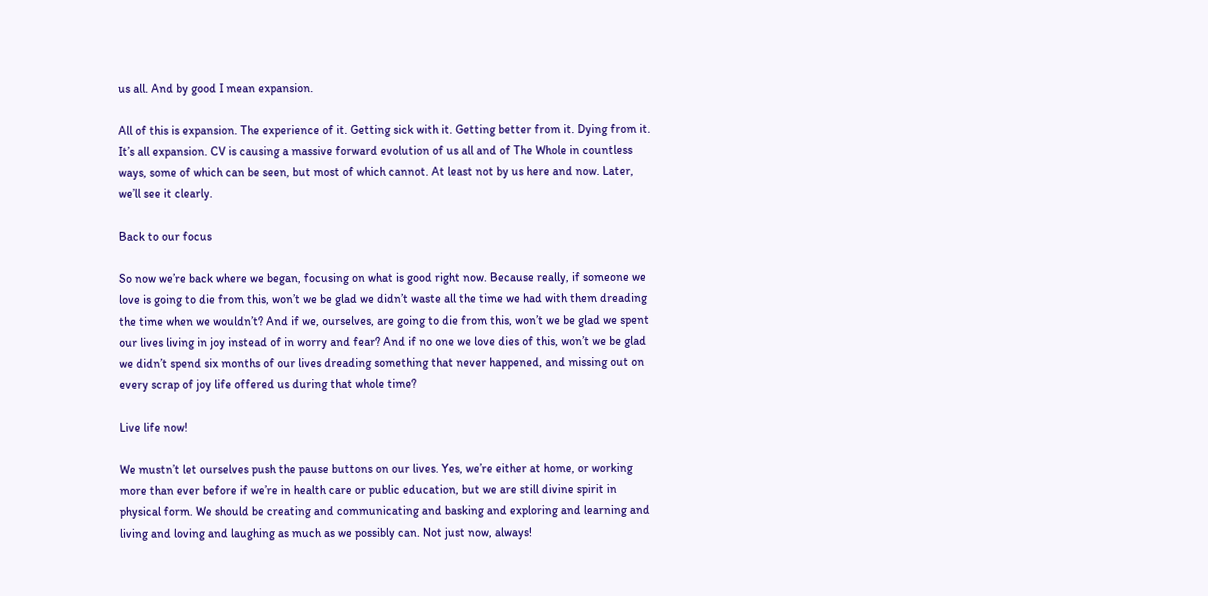us all. And by good I mean expansion.

All of this is expansion. The experience of it. Getting sick with it. Getting better from it. Dying from it. It’s all expansion. CV is causing a massive forward evolution of us all and of The Whole in countless ways, some of which can be seen, but most of which cannot. At least not by us here and now. Later, we’ll see it clearly.

Back to our focus

So now we’re back where we began, focusing on what is good right now. Because really, if someone we love is going to die from this, won’t we be glad we didn’t waste all the time we had with them dreading the time when we wouldn’t? And if we, ourselves, are going to die from this, won’t we be glad we spent our lives living in joy instead of in worry and fear? And if no one we love dies of this, won’t we be glad we didn’t spend six months of our lives dreading something that never happened, and missing out on every scrap of joy life offered us during that whole time?

Live life now!

We mustn’t let ourselves push the pause buttons on our lives. Yes, we’re either at home, or working more than ever before if we’re in health care or public education, but we are still divine spirit in physical form. We should be creating and communicating and basking and exploring and learning and living and loving and laughing as much as we possibly can. Not just now, always!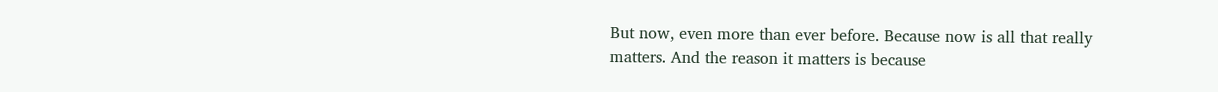But now, even more than ever before. Because now is all that really matters. And the reason it matters is because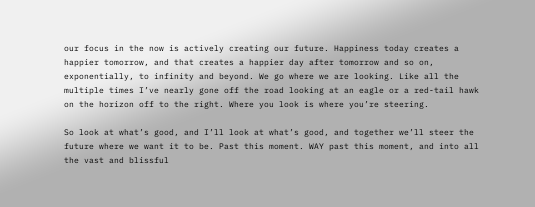our focus in the now is actively creating our future. Happiness today creates a happier tomorrow, and that creates a happier day after tomorrow and so on, exponentially, to infinity and beyond. We go where we are looking. Like all the multiple times I’ve nearly gone off the road looking at an eagle or a red-tail hawk on the horizon off to the right. Where you look is where you’re steering.

So look at what’s good, and I’ll look at what’s good, and together we’ll steer the future where we want it to be. Past this moment. WAY past this moment, and into all the vast and blissful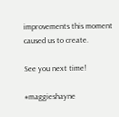improvements this moment caused us to create.

See you next time!

#maggieshayne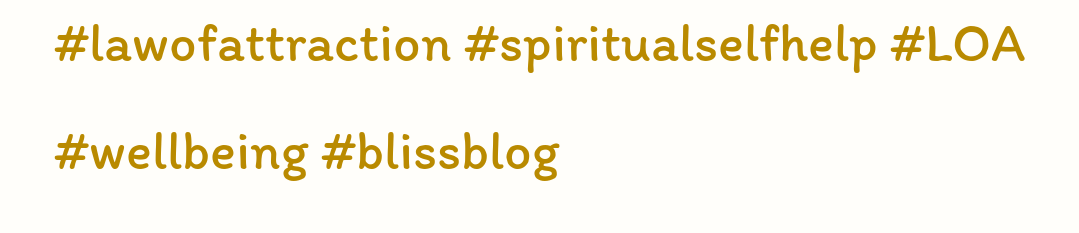#lawofattraction #spiritualselfhelp #LOA #wellbeing #blissblog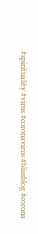#spirituality #virus #coronavirus #blissblog #corona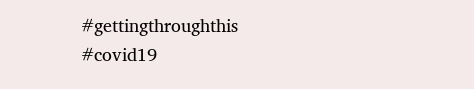#gettingthroughthis #covid19